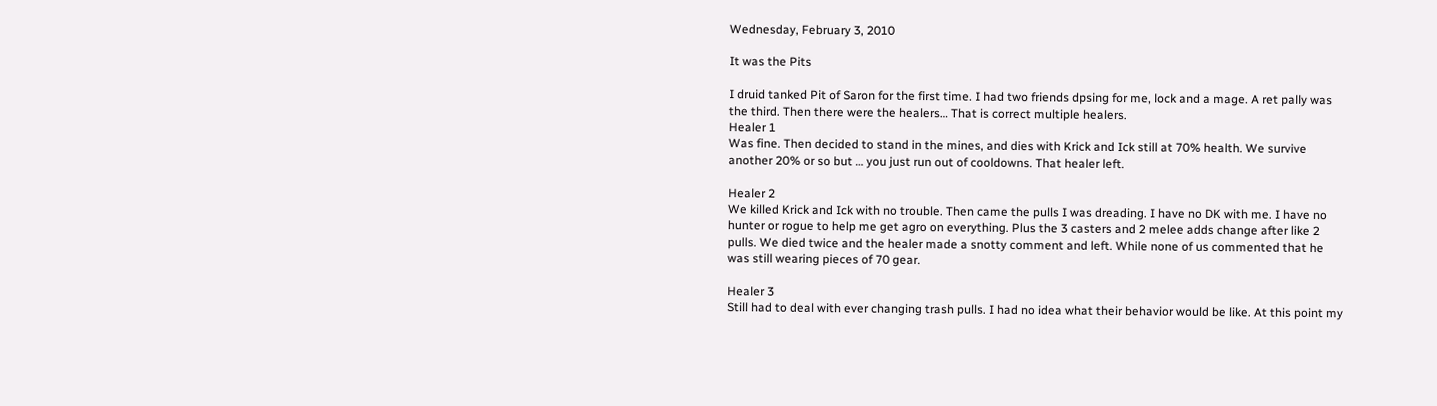Wednesday, February 3, 2010

It was the Pits

I druid tanked Pit of Saron for the first time. I had two friends dpsing for me, lock and a mage. A ret pally was the third. Then there were the healers… That is correct multiple healers.
Healer 1
Was fine. Then decided to stand in the mines, and dies with Krick and Ick still at 70% health. We survive another 20% or so but … you just run out of cooldowns. That healer left.

Healer 2
We killed Krick and Ick with no trouble. Then came the pulls I was dreading. I have no DK with me. I have no hunter or rogue to help me get agro on everything. Plus the 3 casters and 2 melee adds change after like 2 pulls. We died twice and the healer made a snotty comment and left. While none of us commented that he was still wearing pieces of 70 gear.

Healer 3
Still had to deal with ever changing trash pulls. I had no idea what their behavior would be like. At this point my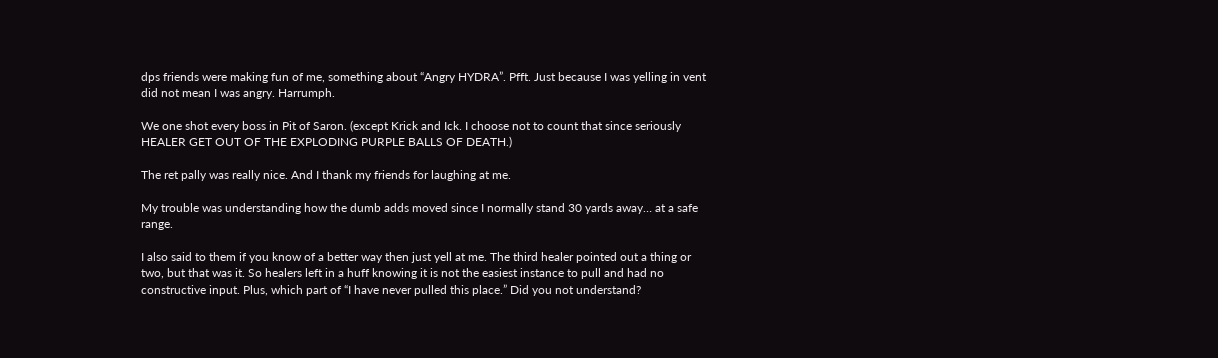dps friends were making fun of me, something about “Angry HYDRA”. Pfft. Just because I was yelling in vent did not mean I was angry. Harrumph.

We one shot every boss in Pit of Saron. (except Krick and Ick. I choose not to count that since seriously HEALER GET OUT OF THE EXPLODING PURPLE BALLS OF DEATH.)

The ret pally was really nice. And I thank my friends for laughing at me.

My trouble was understanding how the dumb adds moved since I normally stand 30 yards away… at a safe range.

I also said to them if you know of a better way then just yell at me. The third healer pointed out a thing or two, but that was it. So healers left in a huff knowing it is not the easiest instance to pull and had no constructive input. Plus, which part of “I have never pulled this place.” Did you not understand?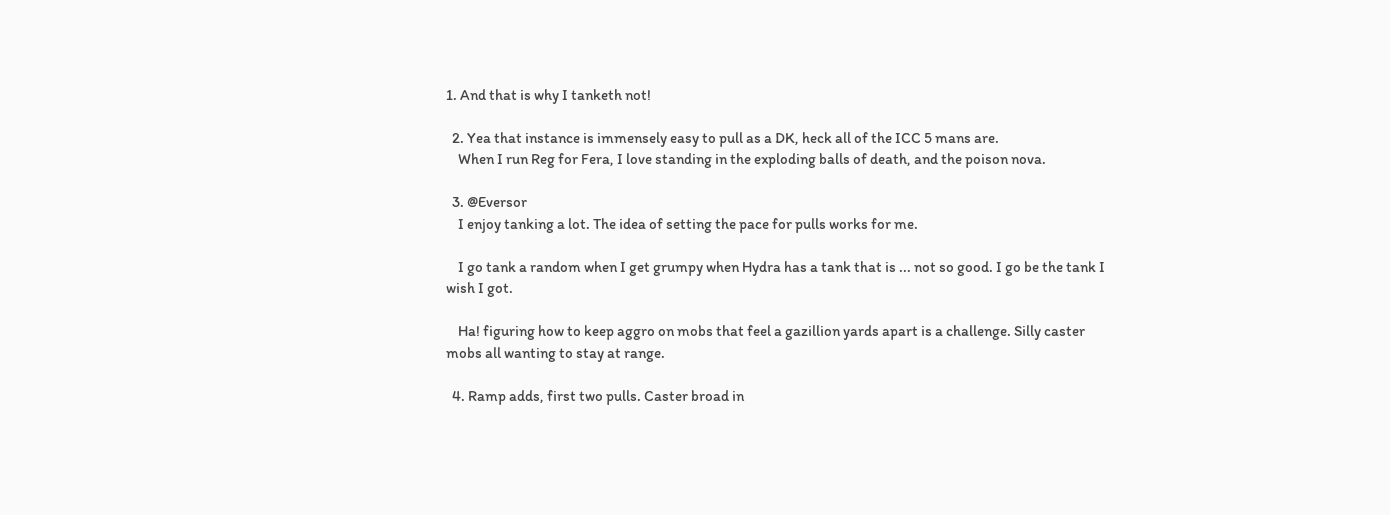1. And that is why I tanketh not!

  2. Yea that instance is immensely easy to pull as a DK, heck all of the ICC 5 mans are.
    When I run Reg for Fera, I love standing in the exploding balls of death, and the poison nova.

  3. @Eversor
    I enjoy tanking a lot. The idea of setting the pace for pulls works for me.

    I go tank a random when I get grumpy when Hydra has a tank that is ... not so good. I go be the tank I wish I got.

    Ha! figuring how to keep aggro on mobs that feel a gazillion yards apart is a challenge. Silly caster mobs all wanting to stay at range.

  4. Ramp adds, first two pulls. Caster broad in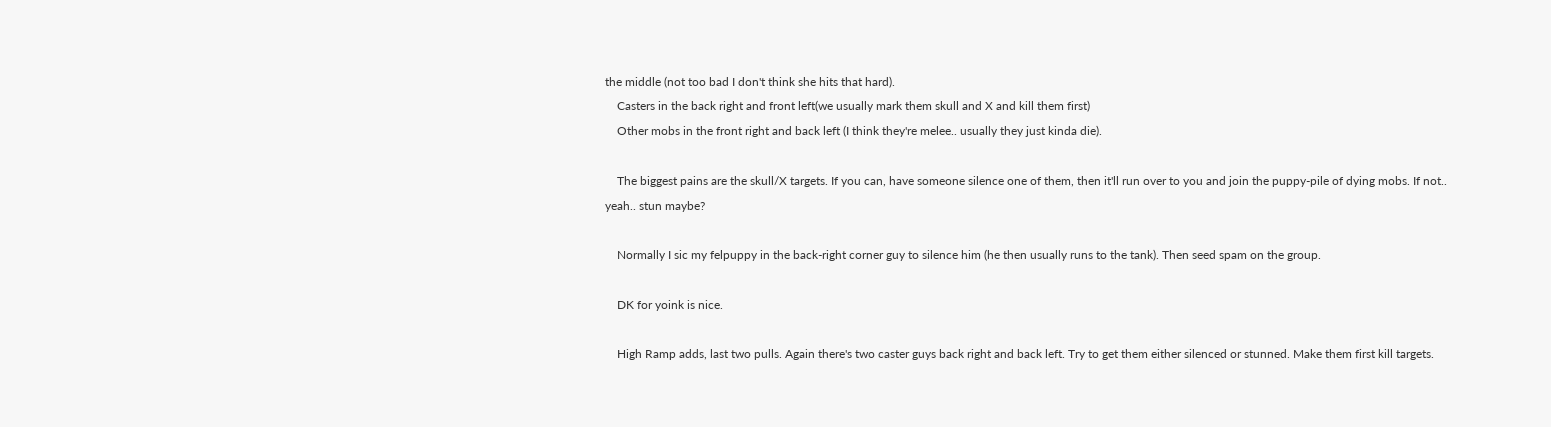the middle (not too bad I don't think she hits that hard).
    Casters in the back right and front left(we usually mark them skull and X and kill them first)
    Other mobs in the front right and back left (I think they're melee.. usually they just kinda die).

    The biggest pains are the skull/X targets. If you can, have someone silence one of them, then it'll run over to you and join the puppy-pile of dying mobs. If not.. yeah.. stun maybe?

    Normally I sic my felpuppy in the back-right corner guy to silence him (he then usually runs to the tank). Then seed spam on the group.

    DK for yoink is nice.

    High Ramp adds, last two pulls. Again there's two caster guys back right and back left. Try to get them either silenced or stunned. Make them first kill targets.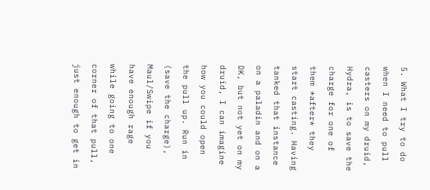5. What I try to do when I need to pull casters on my druid, Hydra, is to save the charge for one of them *after* they start casting. Having tanked that instance on a paladin and on a DK, but not yet on my druid, I can imagine how you could open the pull up. Run in (save the charge), Maul/Swipe if you have enough rage while going to one corner of that pull, just enough to get in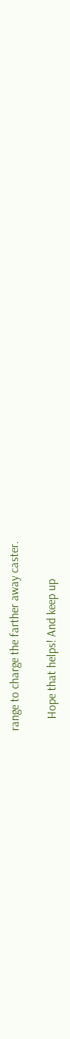range to charge the farther away caster.

    Hope that helps! And keep up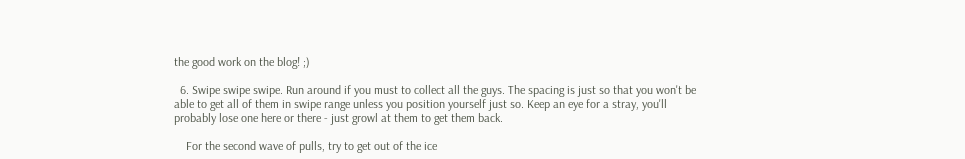the good work on the blog! ;)

  6. Swipe swipe swipe. Run around if you must to collect all the guys. The spacing is just so that you won't be able to get all of them in swipe range unless you position yourself just so. Keep an eye for a stray, you'll probably lose one here or there - just growl at them to get them back.

    For the second wave of pulls, try to get out of the ice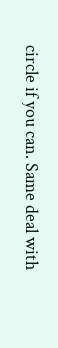circle if you can. Same deal with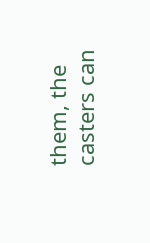them, the casters can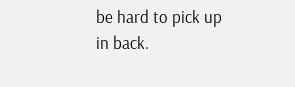be hard to pick up in back.